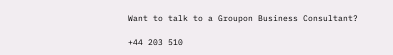Want to talk to a Groupon Business Consultant?

+44 203 510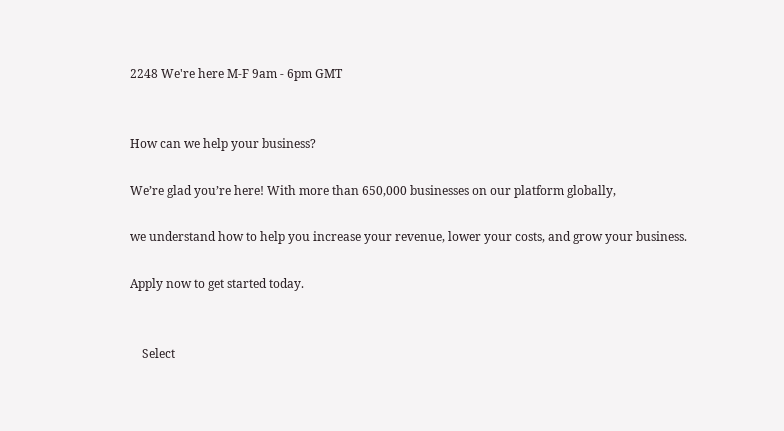2248 We're here M-F 9am - 6pm GMT


How can we help your business?

We’re glad you’re here! With more than 650,000 businesses on our platform globally,

we understand how to help you increase your revenue, lower your costs, and grow your business.

Apply now to get started today.


    Select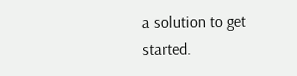a solution to get started.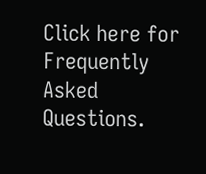Click here for Frequently Asked Questions.